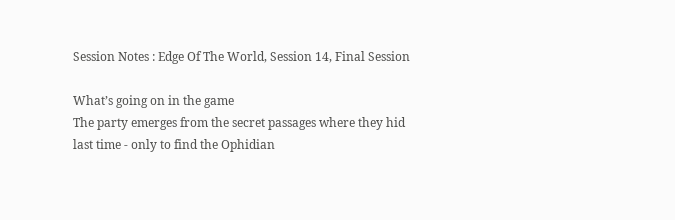Session Notes : Edge Of The World, Session 14, Final Session

What’s going on in the game
The party emerges from the secret passages where they hid last time - only to find the Ophidian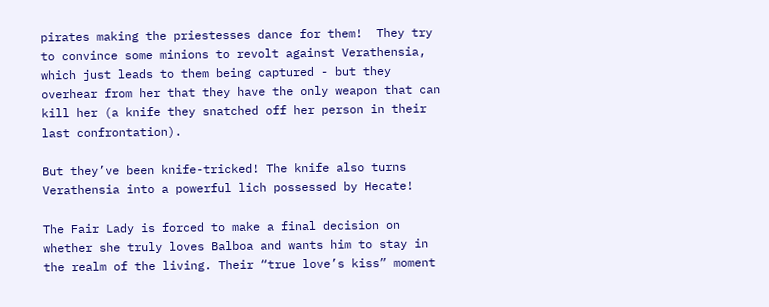pirates making the priestesses dance for them!  They try to convince some minions to revolt against Verathensia, which just leads to them being captured - but they overhear from her that they have the only weapon that can kill her (a knife they snatched off her person in their last confrontation).

But they’ve been knife-tricked! The knife also turns Verathensia into a powerful lich possessed by Hecate!

The Fair Lady is forced to make a final decision on whether she truly loves Balboa and wants him to stay in the realm of the living. Their “true love’s kiss” moment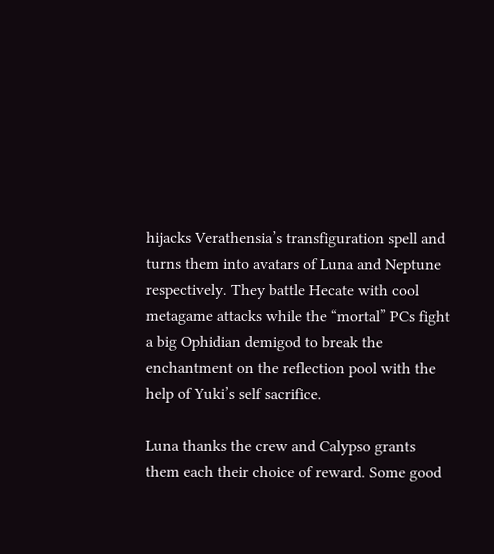hijacks Verathensia’s transfiguration spell and turns them into avatars of Luna and Neptune respectively. They battle Hecate with cool metagame attacks while the “mortal” PCs fight a big Ophidian demigod to break the enchantment on the reflection pool with the help of Yuki’s self sacrifice.

Luna thanks the crew and Calypso grants them each their choice of reward. Some good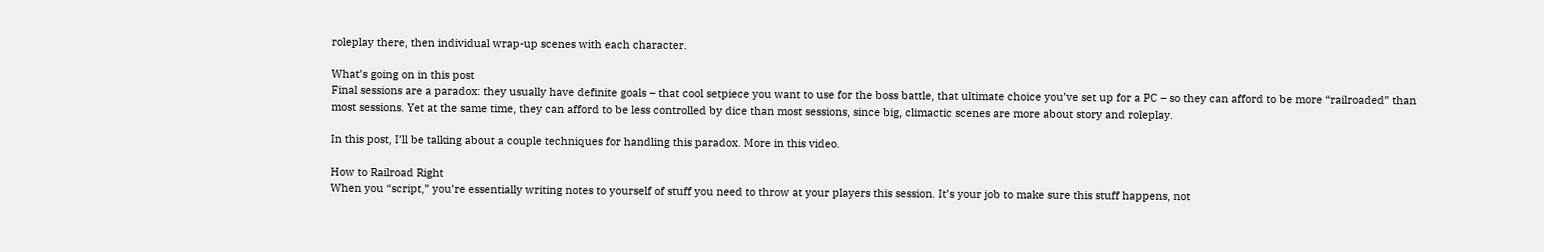roleplay there, then individual wrap-up scenes with each character.

What’s going on in this post
Final sessions are a paradox: they usually have definite goals – that cool setpiece you want to use for the boss battle, that ultimate choice you’ve set up for a PC – so they can afford to be more “railroaded” than most sessions. Yet at the same time, they can afford to be less controlled by dice than most sessions, since big, climactic scenes are more about story and roleplay.

In this post, I’ll be talking about a couple techniques for handling this paradox. More in this video.

How to Railroad Right
When you “script,” you’re essentially writing notes to yourself of stuff you need to throw at your players this session. It’s your job to make sure this stuff happens, not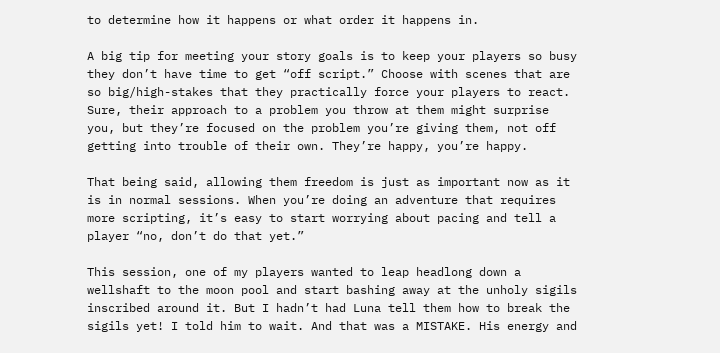to determine how it happens or what order it happens in.

A big tip for meeting your story goals is to keep your players so busy they don’t have time to get “off script.” Choose with scenes that are so big/high-stakes that they practically force your players to react. Sure, their approach to a problem you throw at them might surprise you, but they’re focused on the problem you’re giving them, not off getting into trouble of their own. They’re happy, you’re happy.

That being said, allowing them freedom is just as important now as it is in normal sessions. When you’re doing an adventure that requires more scripting, it’s easy to start worrying about pacing and tell a player “no, don’t do that yet.”

This session, one of my players wanted to leap headlong down a wellshaft to the moon pool and start bashing away at the unholy sigils inscribed around it. But I hadn’t had Luna tell them how to break the sigils yet! I told him to wait. And that was a MISTAKE. His energy and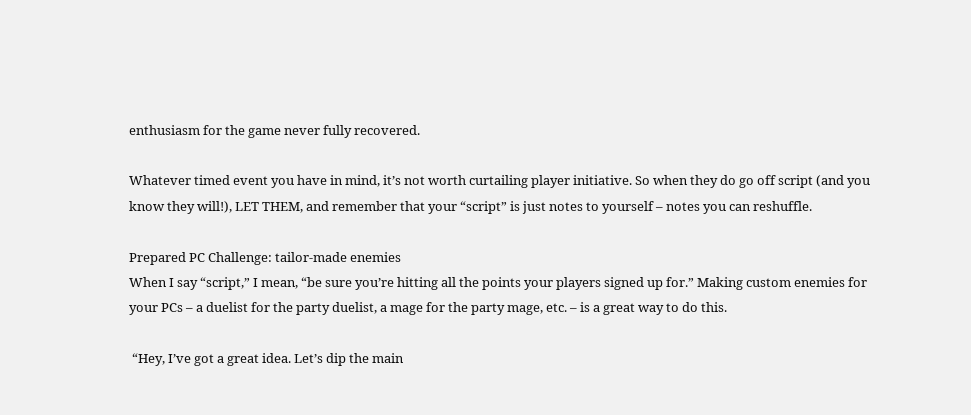enthusiasm for the game never fully recovered.

Whatever timed event you have in mind, it’s not worth curtailing player initiative. So when they do go off script (and you know they will!), LET THEM, and remember that your “script” is just notes to yourself – notes you can reshuffle.

Prepared PC Challenge: tailor-made enemies
When I say “script,” I mean, “be sure you’re hitting all the points your players signed up for.” Making custom enemies for your PCs – a duelist for the party duelist, a mage for the party mage, etc. – is a great way to do this.

 “Hey, I’ve got a great idea. Let’s dip the main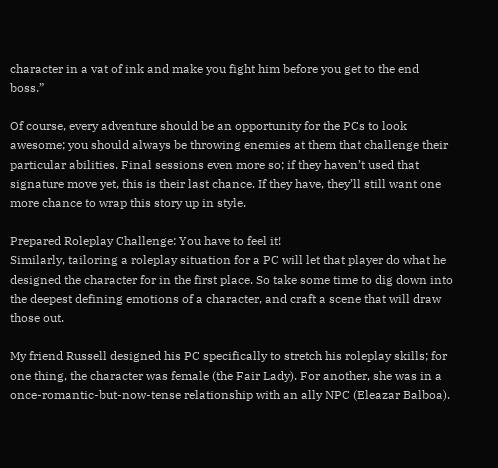character in a vat of ink and make you fight him before you get to the end boss.”

Of course, every adventure should be an opportunity for the PCs to look awesome; you should always be throwing enemies at them that challenge their particular abilities. Final sessions even more so; if they haven’t used that signature move yet, this is their last chance. If they have, they’ll still want one more chance to wrap this story up in style.

Prepared Roleplay Challenge: You have to feel it!
Similarly, tailoring a roleplay situation for a PC will let that player do what he designed the character for in the first place. So take some time to dig down into the deepest defining emotions of a character, and craft a scene that will draw those out.

My friend Russell designed his PC specifically to stretch his roleplay skills; for one thing, the character was female (the Fair Lady). For another, she was in a once-romantic-but-now-tense relationship with an ally NPC (Eleazar Balboa).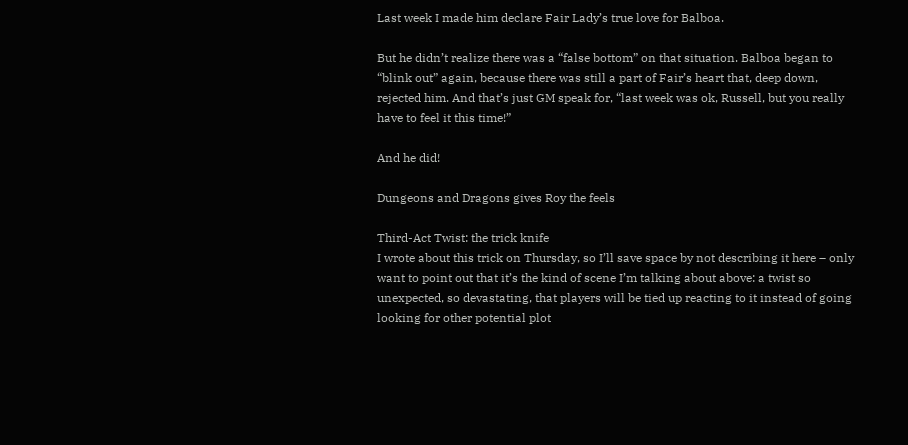Last week I made him declare Fair Lady’s true love for Balboa.

But he didn’t realize there was a “false bottom” on that situation. Balboa began to “blink out” again, because there was still a part of Fair’s heart that, deep down, rejected him. And that’s just GM speak for, “last week was ok, Russell, but you really have to feel it this time!”

And he did!

Dungeons and Dragons gives Roy the feels

Third-Act Twist: the trick knife
I wrote about this trick on Thursday, so I’ll save space by not describing it here – only want to point out that it’s the kind of scene I’m talking about above: a twist so unexpected, so devastating, that players will be tied up reacting to it instead of going looking for other potential plot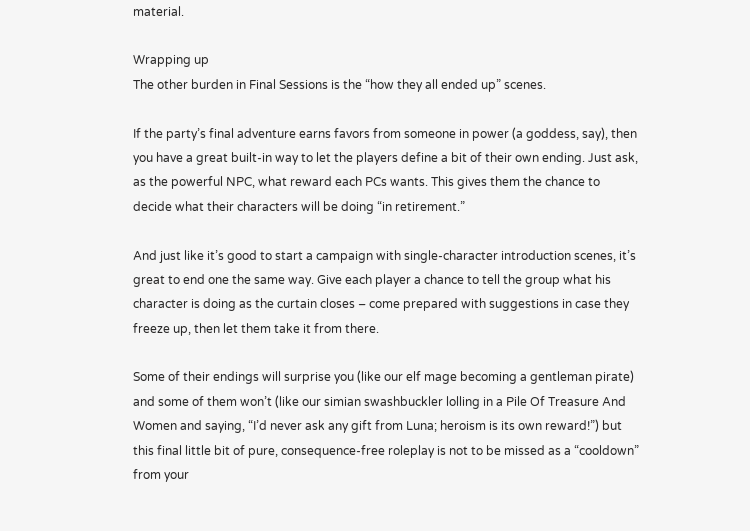material.

Wrapping up
The other burden in Final Sessions is the “how they all ended up” scenes.

If the party’s final adventure earns favors from someone in power (a goddess, say), then you have a great built-in way to let the players define a bit of their own ending. Just ask, as the powerful NPC, what reward each PCs wants. This gives them the chance to decide what their characters will be doing “in retirement.”

And just like it’s good to start a campaign with single-character introduction scenes, it’s great to end one the same way. Give each player a chance to tell the group what his character is doing as the curtain closes – come prepared with suggestions in case they freeze up, then let them take it from there.

Some of their endings will surprise you (like our elf mage becoming a gentleman pirate) and some of them won’t (like our simian swashbuckler lolling in a Pile Of Treasure And Women and saying, “I’d never ask any gift from Luna; heroism is its own reward!”) but this final little bit of pure, consequence-free roleplay is not to be missed as a “cooldown” from your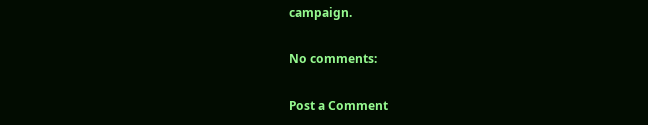campaign.

No comments:

Post a Comment